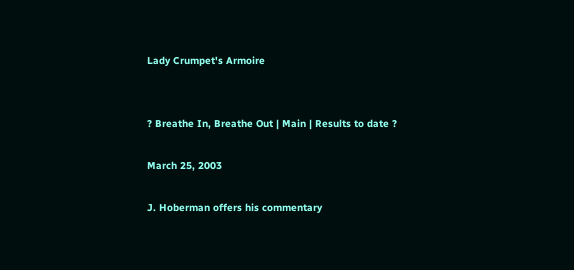Lady Crumpet's Armoire


? Breathe In, Breathe Out | Main | Results to date ?

March 25, 2003

J. Hoberman offers his commentary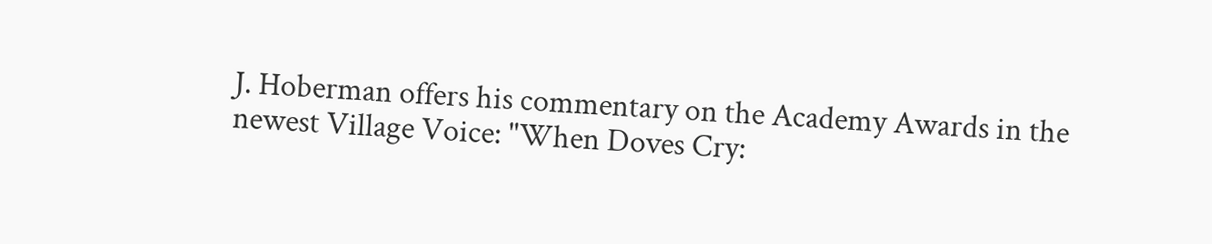J. Hoberman offers his commentary on the Academy Awards in the newest Village Voice: "When Doves Cry: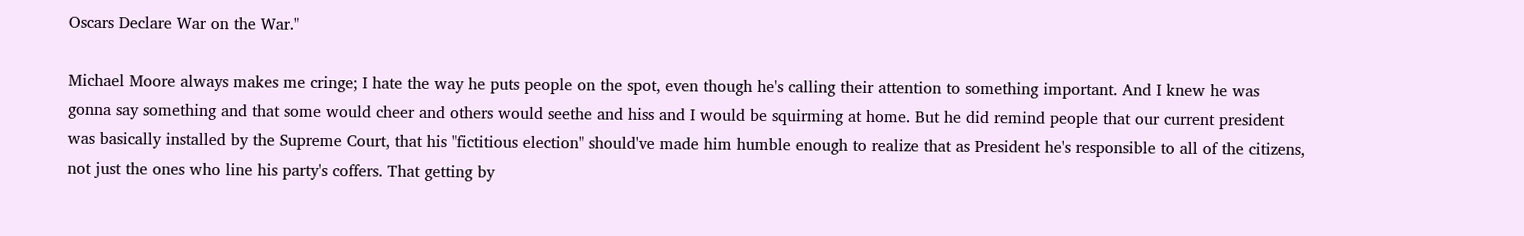Oscars Declare War on the War."

Michael Moore always makes me cringe; I hate the way he puts people on the spot, even though he's calling their attention to something important. And I knew he was gonna say something and that some would cheer and others would seethe and hiss and I would be squirming at home. But he did remind people that our current president was basically installed by the Supreme Court, that his "fictitious election" should've made him humble enough to realize that as President he's responsible to all of the citizens, not just the ones who line his party's coffers. That getting by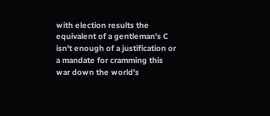with election results the equivalent of a gentleman's C isn't enough of a justification or a mandate for cramming this war down the world's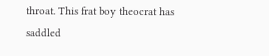throat. This frat boy theocrat has saddled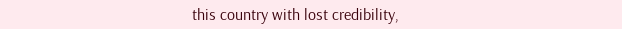this country with lost credibility,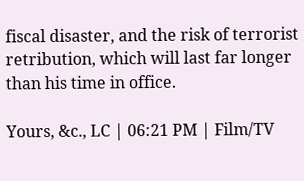fiscal disaster, and the risk of terrorist retribution, which will last far longer than his time in office.

Yours, &c., LC | 06:21 PM | Film/TV